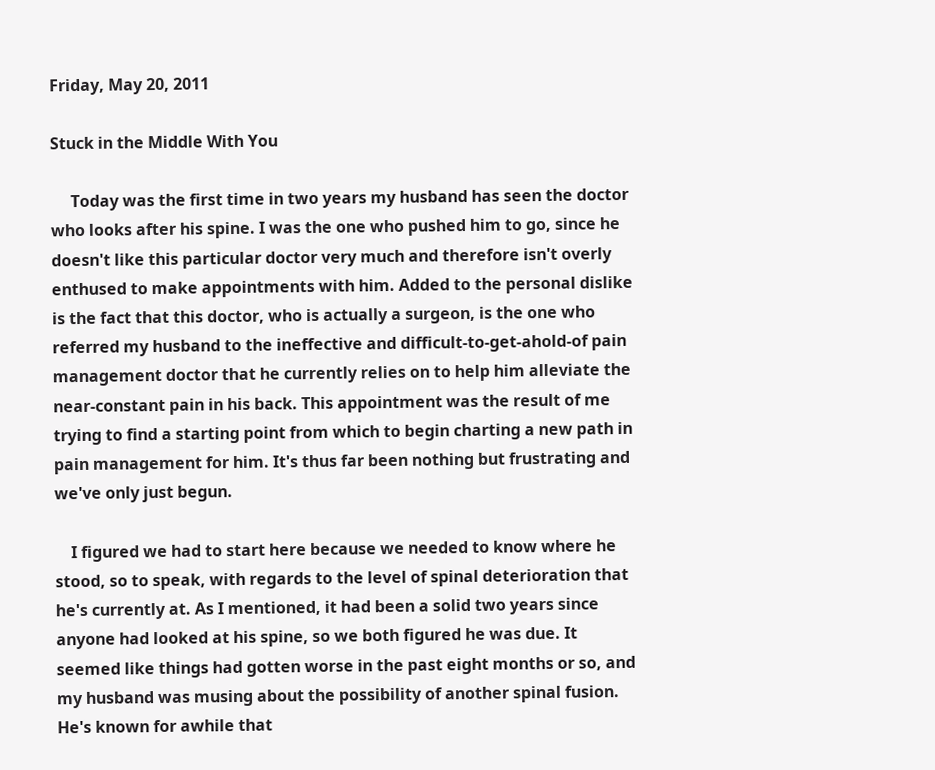Friday, May 20, 2011

Stuck in the Middle With You

     Today was the first time in two years my husband has seen the doctor who looks after his spine. I was the one who pushed him to go, since he doesn't like this particular doctor very much and therefore isn't overly enthused to make appointments with him. Added to the personal dislike is the fact that this doctor, who is actually a surgeon, is the one who referred my husband to the ineffective and difficult-to-get-ahold-of pain management doctor that he currently relies on to help him alleviate the near-constant pain in his back. This appointment was the result of me trying to find a starting point from which to begin charting a new path in pain management for him. It's thus far been nothing but frustrating and we've only just begun.

    I figured we had to start here because we needed to know where he stood, so to speak, with regards to the level of spinal deterioration that he's currently at. As I mentioned, it had been a solid two years since anyone had looked at his spine, so we both figured he was due. It seemed like things had gotten worse in the past eight months or so, and my husband was musing about the possibility of another spinal fusion. He's known for awhile that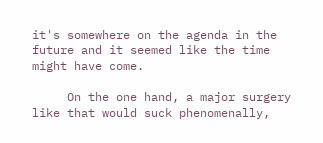it's somewhere on the agenda in the future and it seemed like the time might have come.

     On the one hand, a major surgery like that would suck phenomenally,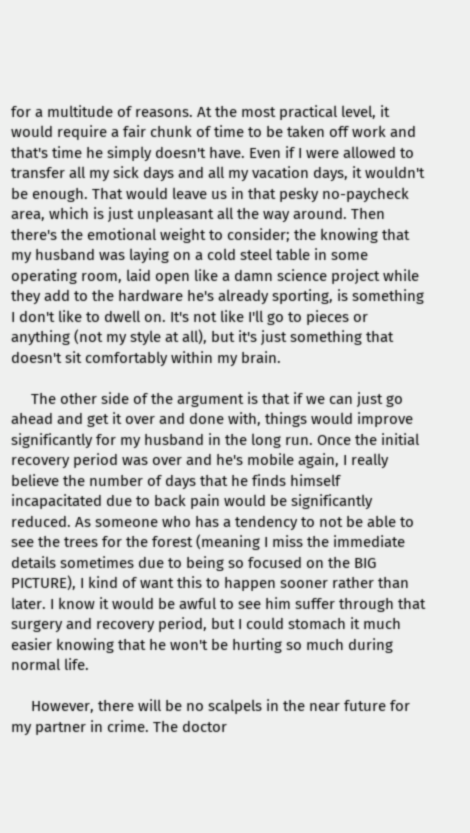for a multitude of reasons. At the most practical level, it would require a fair chunk of time to be taken off work and that's time he simply doesn't have. Even if I were allowed to transfer all my sick days and all my vacation days, it wouldn't be enough. That would leave us in that pesky no-paycheck area, which is just unpleasant all the way around. Then there's the emotional weight to consider; the knowing that my husband was laying on a cold steel table in some operating room, laid open like a damn science project while they add to the hardware he's already sporting, is something I don't like to dwell on. It's not like I'll go to pieces or anything (not my style at all), but it's just something that doesn't sit comfortably within my brain.

     The other side of the argument is that if we can just go ahead and get it over and done with, things would improve significantly for my husband in the long run. Once the initial recovery period was over and he's mobile again, I really believe the number of days that he finds himself incapacitated due to back pain would be significantly reduced. As someone who has a tendency to not be able to see the trees for the forest (meaning I miss the immediate details sometimes due to being so focused on the BIG PICTURE), I kind of want this to happen sooner rather than later. I know it would be awful to see him suffer through that surgery and recovery period, but I could stomach it much easier knowing that he won't be hurting so much during normal life.

     However, there will be no scalpels in the near future for my partner in crime. The doctor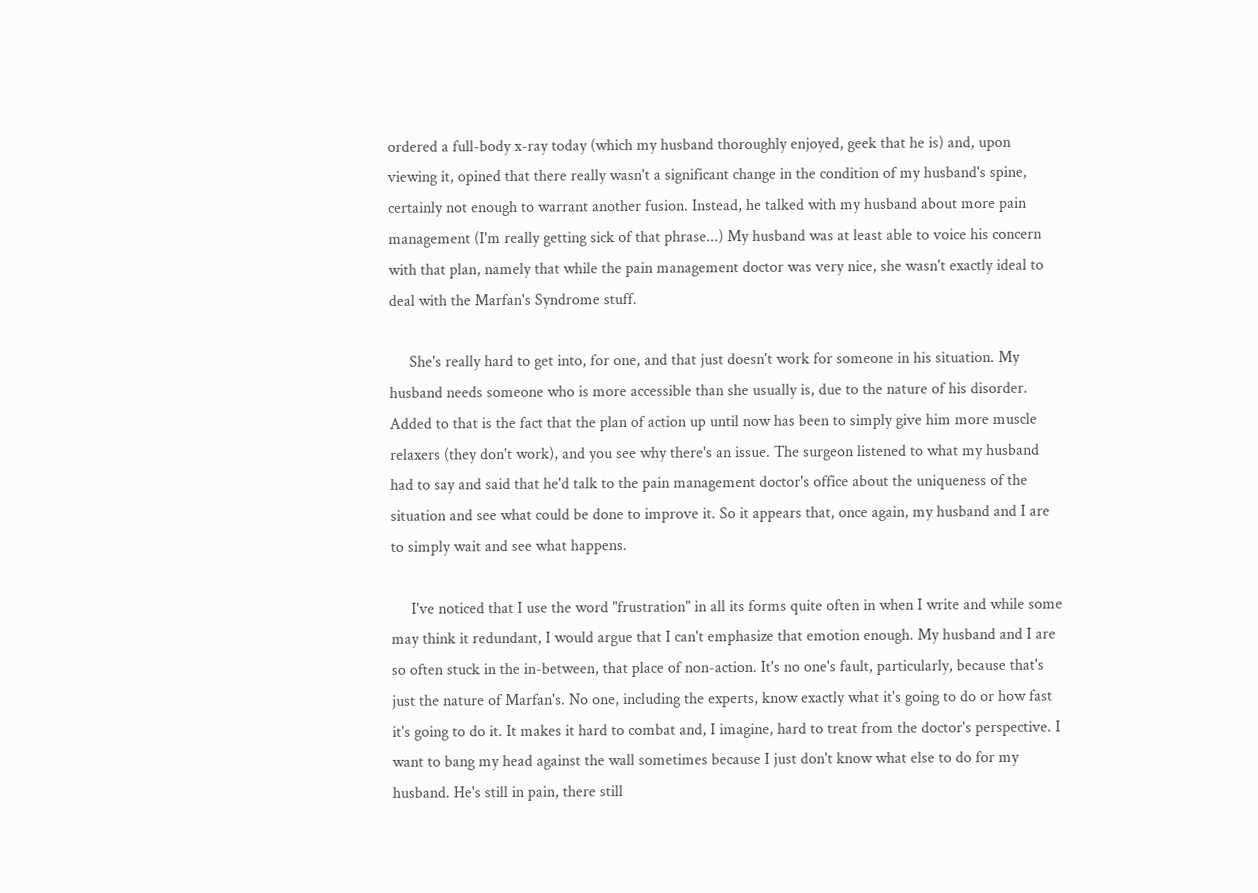ordered a full-body x-ray today (which my husband thoroughly enjoyed, geek that he is) and, upon viewing it, opined that there really wasn't a significant change in the condition of my husband's spine, certainly not enough to warrant another fusion. Instead, he talked with my husband about more pain management (I'm really getting sick of that phrase...) My husband was at least able to voice his concern with that plan, namely that while the pain management doctor was very nice, she wasn't exactly ideal to deal with the Marfan's Syndrome stuff.

     She's really hard to get into, for one, and that just doesn't work for someone in his situation. My husband needs someone who is more accessible than she usually is, due to the nature of his disorder. Added to that is the fact that the plan of action up until now has been to simply give him more muscle relaxers (they don't work), and you see why there's an issue. The surgeon listened to what my husband had to say and said that he'd talk to the pain management doctor's office about the uniqueness of the situation and see what could be done to improve it. So it appears that, once again, my husband and I are to simply wait and see what happens.

     I've noticed that I use the word "frustration" in all its forms quite often in when I write and while some may think it redundant, I would argue that I can't emphasize that emotion enough. My husband and I are so often stuck in the in-between, that place of non-action. It's no one's fault, particularly, because that's just the nature of Marfan's. No one, including the experts, know exactly what it's going to do or how fast it's going to do it. It makes it hard to combat and, I imagine, hard to treat from the doctor's perspective. I want to bang my head against the wall sometimes because I just don't know what else to do for my husband. He's still in pain, there still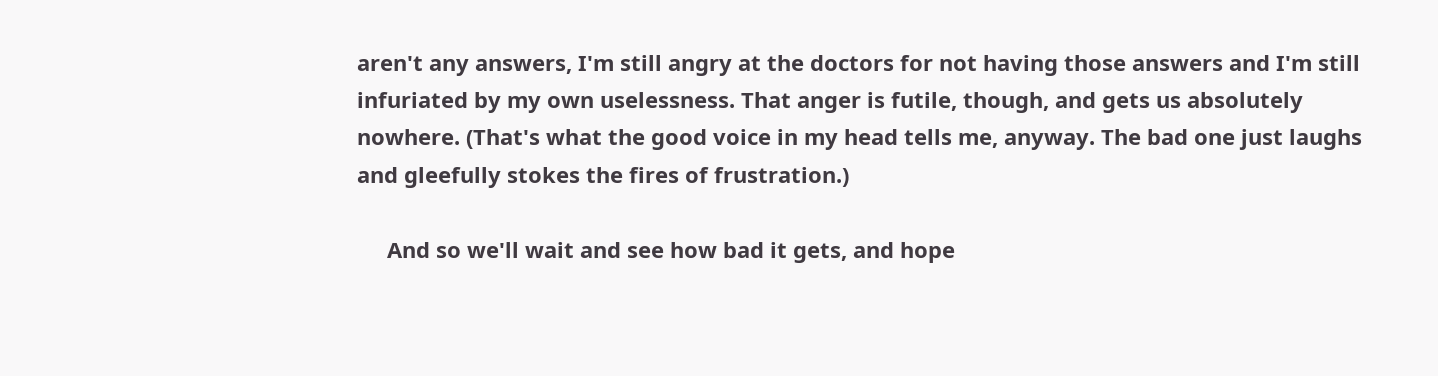aren't any answers, I'm still angry at the doctors for not having those answers and I'm still infuriated by my own uselessness. That anger is futile, though, and gets us absolutely nowhere. (That's what the good voice in my head tells me, anyway. The bad one just laughs and gleefully stokes the fires of frustration.)

     And so we'll wait and see how bad it gets, and hope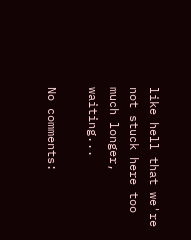like hell that we're not stuck here too much longer, waiting...

No comments: